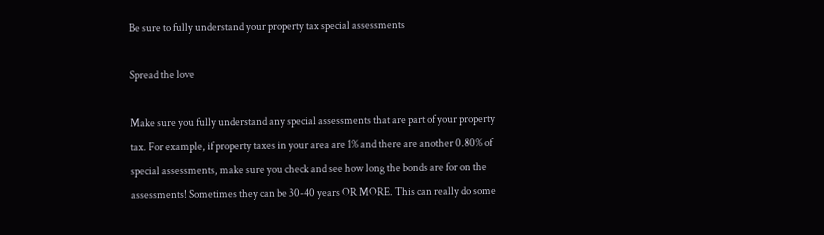Be sure to fully understand your property tax special assessments

Spread the love

Make sure you fully understand any special assessments that are part of your property tax. For example, if property taxes in your area are 1% and there are another 0.80% of special assessments, make sure you check and see how long the bonds are for on the assessments! Sometimes they can be 30-40 years OR MORE. This can really do some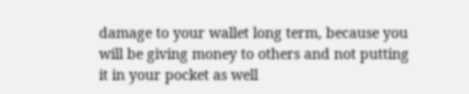damage to your wallet long term, because you will be giving money to others and not putting it in your pocket as well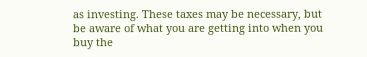as investing. These taxes may be necessary, but be aware of what you are getting into when you buy the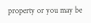property or you may be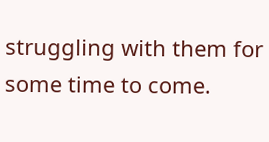struggling with them for some time to come.